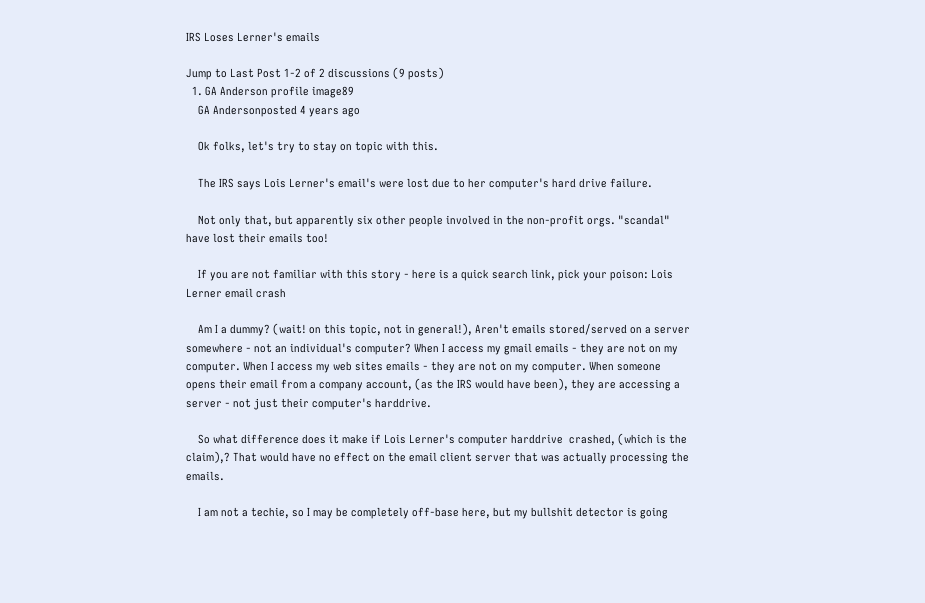IRS Loses Lerner's emails

Jump to Last Post 1-2 of 2 discussions (9 posts)
  1. GA Anderson profile image89
    GA Andersonposted 4 years ago

    Ok folks, let's try to stay on topic with this.

    The IRS says Lois Lerner's email's were lost due to her computer's hard drive failure.

    Not only that, but apparently six other people involved in the non-profit orgs. "scandal" have lost their emails too!

    If you are not familiar with this story - here is a quick search link, pick your poison: Lois Lerner email crash

    Am I a dummy? (wait! on this topic, not in general!), Aren't emails stored/served on a server somewhere - not an individual's computer? When I access my gmail emails - they are not on my computer. When I access my web sites emails - they are not on my computer. When someone opens their email from a company account, (as the IRS would have been), they are accessing a server - not just their computer's harddrive.

    So what difference does it make if Lois Lerner's computer harddrive  crashed, (which is the claim),? That would have no effect on the email client server that was actually processing the emails.

    I am not a techie, so I may be completely off-base here, but my bullshit detector is going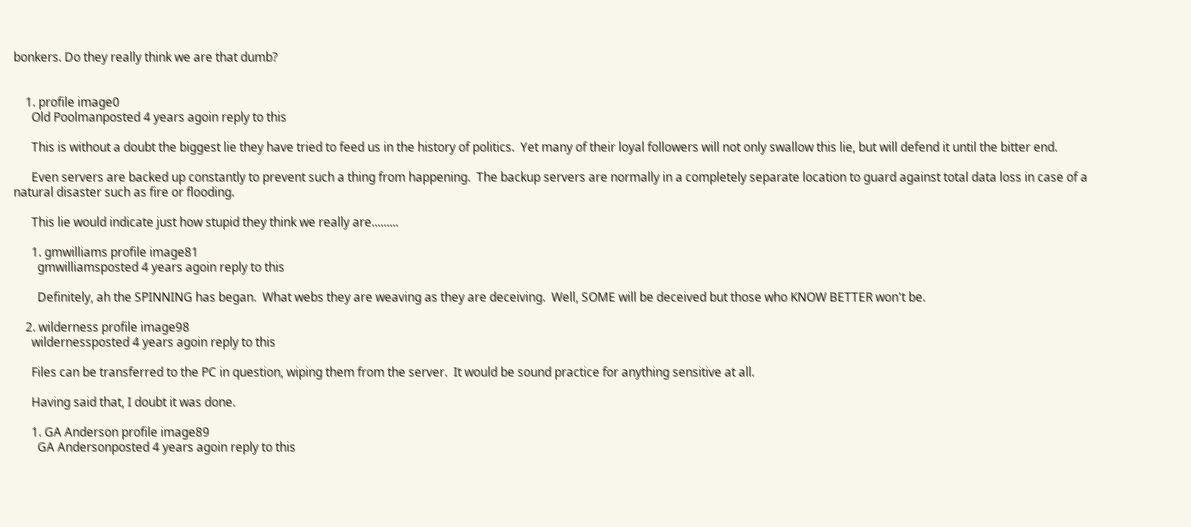bonkers. Do they really think we are that dumb?


    1. profile image0
      Old Poolmanposted 4 years agoin reply to this

      This is without a doubt the biggest lie they have tried to feed us in the history of politics.  Yet many of their loyal followers will not only swallow this lie, but will defend it until the bitter end.

      Even servers are backed up constantly to prevent such a thing from happening.  The backup servers are normally in a completely separate location to guard against total data loss in case of a natural disaster such as fire or flooding.

      This lie would indicate just how stupid they think we really are.........

      1. gmwilliams profile image81
        gmwilliamsposted 4 years agoin reply to this

        Definitely, ah the SPINNING has began.  What webs they are weaving as they are deceiving.  Well, SOME will be deceived but those who KNOW BETTER won't be.

    2. wilderness profile image98
      wildernessposted 4 years agoin reply to this

      Files can be transferred to the PC in question, wiping them from the server.  It would be sound practice for anything sensitive at all.

      Having said that, I doubt it was done.

      1. GA Anderson profile image89
        GA Andersonposted 4 years agoin reply to this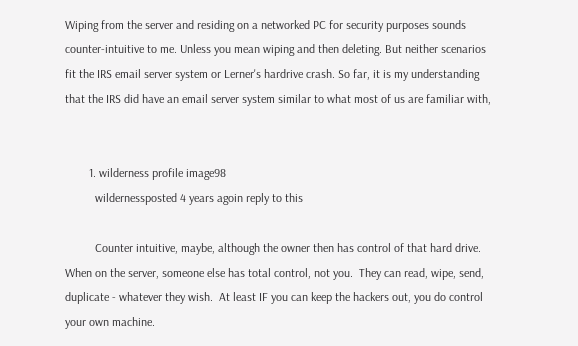Wiping from the server and residing on a networked PC for security purposes sounds counter-intuitive to me. Unless you mean wiping and then deleting. But neither scenarios fit the IRS email server system or Lerner's hardrive crash. So far, it is my understanding that the IRS did have an email server system similar to what most of us are familiar with,


        1. wilderness profile image98
          wildernessposted 4 years agoin reply to this

          Counter intuitive, maybe, although the owner then has control of that hard drive.  When on the server, someone else has total control, not you.  They can read, wipe, send, duplicate - whatever they wish.  At least IF you can keep the hackers out, you do control your own machine.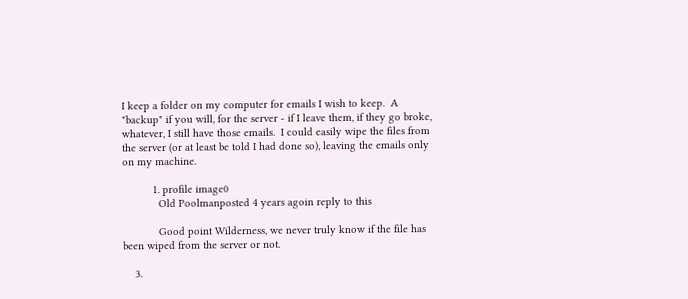I keep a folder on my computer for emails I wish to keep.  A "backup" if you will, for the server - if I leave them, if they go broke, whatever, I still have those emails.  I could easily wipe the files from the server (or at least be told I had done so), leaving the emails only on my machine.

          1. profile image0
            Old Poolmanposted 4 years agoin reply to this

            Good point Wilderness, we never truly know if the file has been wiped from the server or not.

    3.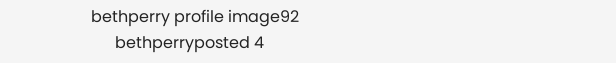bethperry profile image92
      bethperryposted 4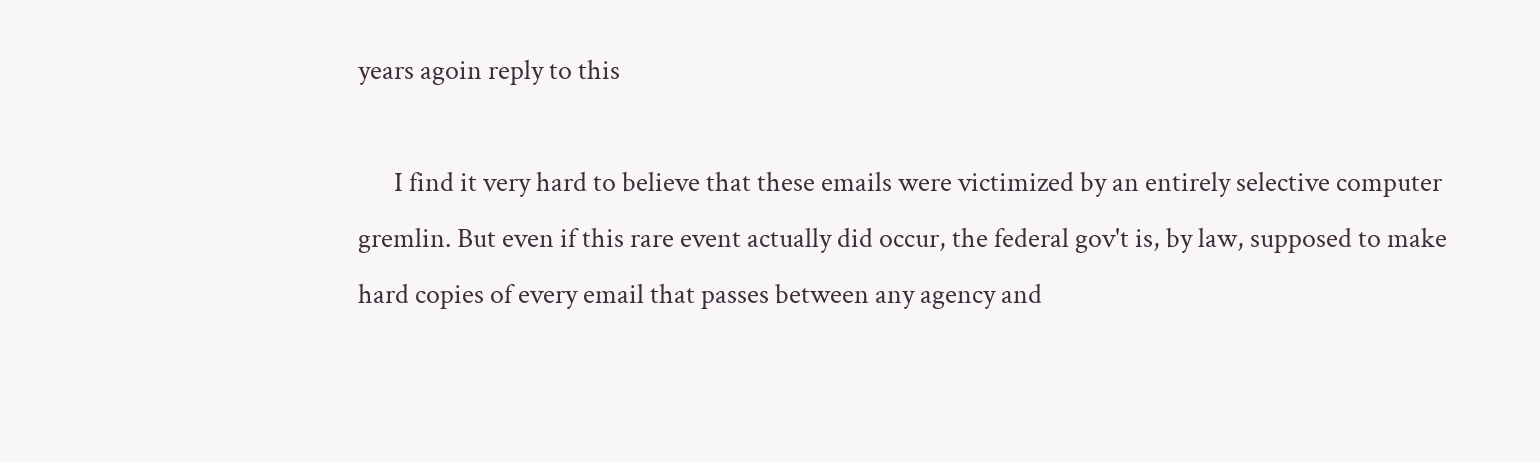years agoin reply to this

      I find it very hard to believe that these emails were victimized by an entirely selective computer gremlin. But even if this rare event actually did occur, the federal gov't is, by law, supposed to make hard copies of every email that passes between any agency and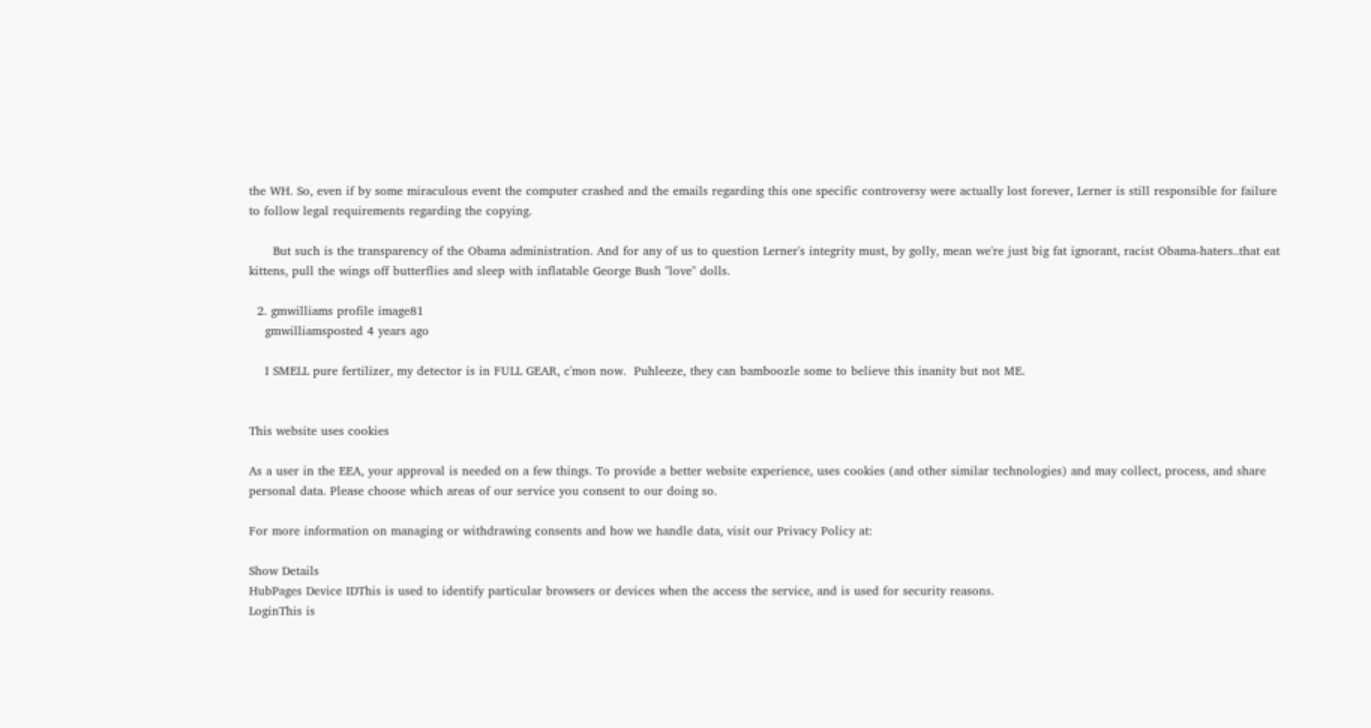the WH. So, even if by some miraculous event the computer crashed and the emails regarding this one specific controversy were actually lost forever, Lerner is still responsible for failure to follow legal requirements regarding the copying.

      But such is the transparency of the Obama administration. And for any of us to question Lerner's integrity must, by golly, mean we're just big fat ignorant, racist Obama-haters..that eat kittens, pull the wings off butterflies and sleep with inflatable George Bush "love" dolls.

  2. gmwilliams profile image81
    gmwilliamsposted 4 years ago

    I SMELL pure fertilizer, my detector is in FULL GEAR, c'mon now.  Puhleeze, they can bamboozle some to believe this inanity but not ME.


This website uses cookies

As a user in the EEA, your approval is needed on a few things. To provide a better website experience, uses cookies (and other similar technologies) and may collect, process, and share personal data. Please choose which areas of our service you consent to our doing so.

For more information on managing or withdrawing consents and how we handle data, visit our Privacy Policy at:

Show Details
HubPages Device IDThis is used to identify particular browsers or devices when the access the service, and is used for security reasons.
LoginThis is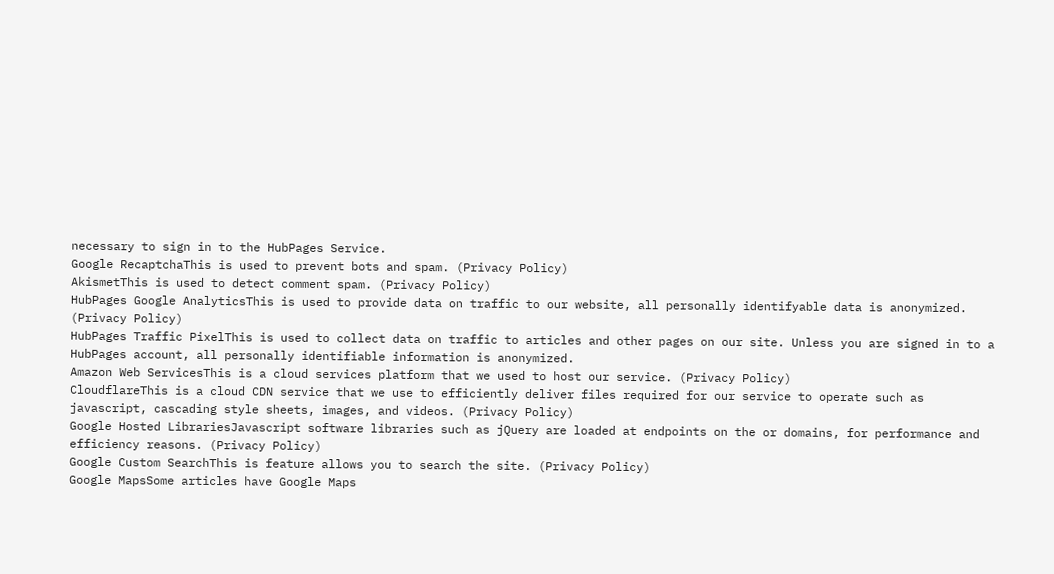necessary to sign in to the HubPages Service.
Google RecaptchaThis is used to prevent bots and spam. (Privacy Policy)
AkismetThis is used to detect comment spam. (Privacy Policy)
HubPages Google AnalyticsThis is used to provide data on traffic to our website, all personally identifyable data is anonymized. (Privacy Policy)
HubPages Traffic PixelThis is used to collect data on traffic to articles and other pages on our site. Unless you are signed in to a HubPages account, all personally identifiable information is anonymized.
Amazon Web ServicesThis is a cloud services platform that we used to host our service. (Privacy Policy)
CloudflareThis is a cloud CDN service that we use to efficiently deliver files required for our service to operate such as javascript, cascading style sheets, images, and videos. (Privacy Policy)
Google Hosted LibrariesJavascript software libraries such as jQuery are loaded at endpoints on the or domains, for performance and efficiency reasons. (Privacy Policy)
Google Custom SearchThis is feature allows you to search the site. (Privacy Policy)
Google MapsSome articles have Google Maps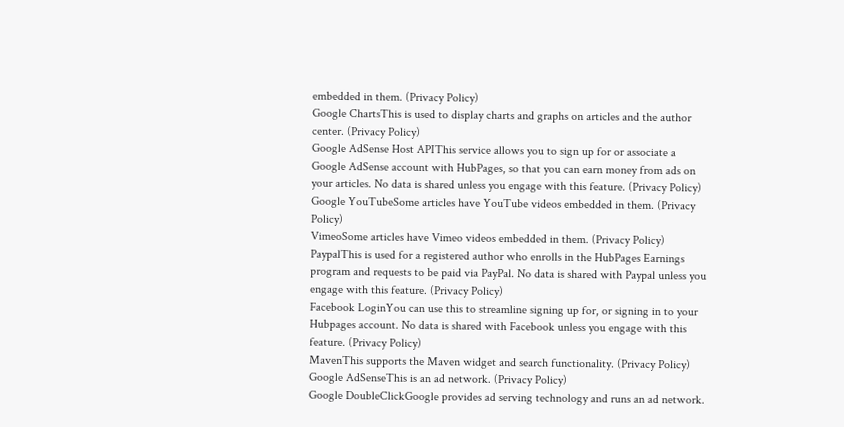embedded in them. (Privacy Policy)
Google ChartsThis is used to display charts and graphs on articles and the author center. (Privacy Policy)
Google AdSense Host APIThis service allows you to sign up for or associate a Google AdSense account with HubPages, so that you can earn money from ads on your articles. No data is shared unless you engage with this feature. (Privacy Policy)
Google YouTubeSome articles have YouTube videos embedded in them. (Privacy Policy)
VimeoSome articles have Vimeo videos embedded in them. (Privacy Policy)
PaypalThis is used for a registered author who enrolls in the HubPages Earnings program and requests to be paid via PayPal. No data is shared with Paypal unless you engage with this feature. (Privacy Policy)
Facebook LoginYou can use this to streamline signing up for, or signing in to your Hubpages account. No data is shared with Facebook unless you engage with this feature. (Privacy Policy)
MavenThis supports the Maven widget and search functionality. (Privacy Policy)
Google AdSenseThis is an ad network. (Privacy Policy)
Google DoubleClickGoogle provides ad serving technology and runs an ad network.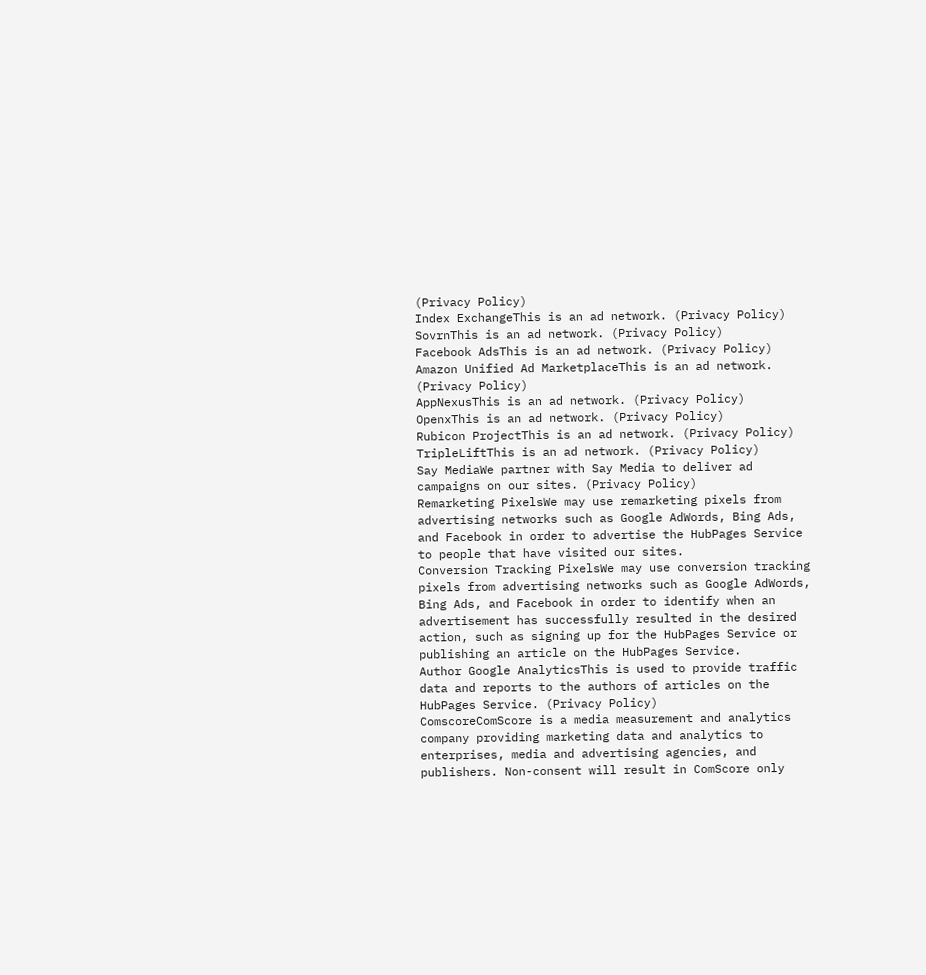(Privacy Policy)
Index ExchangeThis is an ad network. (Privacy Policy)
SovrnThis is an ad network. (Privacy Policy)
Facebook AdsThis is an ad network. (Privacy Policy)
Amazon Unified Ad MarketplaceThis is an ad network. (Privacy Policy)
AppNexusThis is an ad network. (Privacy Policy)
OpenxThis is an ad network. (Privacy Policy)
Rubicon ProjectThis is an ad network. (Privacy Policy)
TripleLiftThis is an ad network. (Privacy Policy)
Say MediaWe partner with Say Media to deliver ad campaigns on our sites. (Privacy Policy)
Remarketing PixelsWe may use remarketing pixels from advertising networks such as Google AdWords, Bing Ads, and Facebook in order to advertise the HubPages Service to people that have visited our sites.
Conversion Tracking PixelsWe may use conversion tracking pixels from advertising networks such as Google AdWords, Bing Ads, and Facebook in order to identify when an advertisement has successfully resulted in the desired action, such as signing up for the HubPages Service or publishing an article on the HubPages Service.
Author Google AnalyticsThis is used to provide traffic data and reports to the authors of articles on the HubPages Service. (Privacy Policy)
ComscoreComScore is a media measurement and analytics company providing marketing data and analytics to enterprises, media and advertising agencies, and publishers. Non-consent will result in ComScore only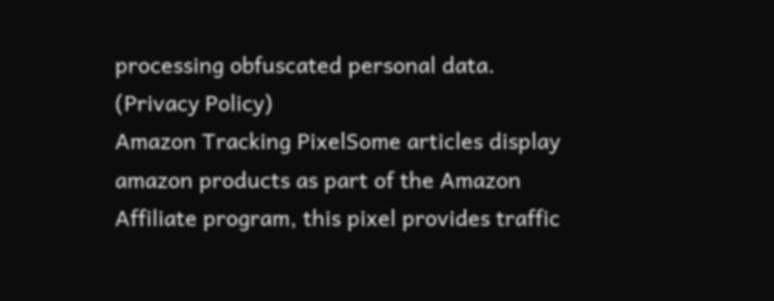processing obfuscated personal data. (Privacy Policy)
Amazon Tracking PixelSome articles display amazon products as part of the Amazon Affiliate program, this pixel provides traffic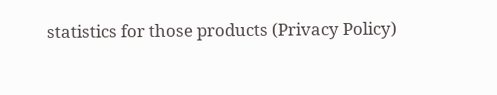statistics for those products (Privacy Policy)